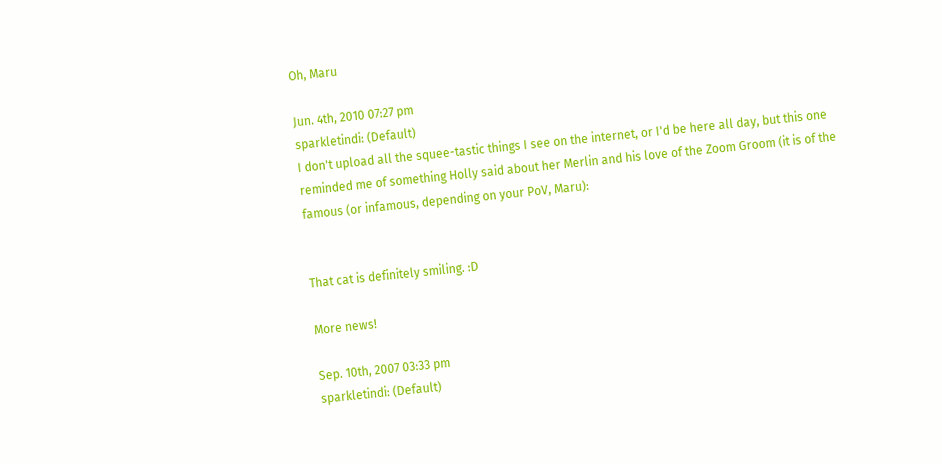Oh, Maru

Jun. 4th, 2010 07:27 pm
sparkletindi: (Default)
I don't upload all the squee-tastic things I see on the internet, or I'd be here all day, but this one reminded me of something Holly said about her Merlin and his love of the Zoom Groom (it is of the famous (or infamous, depending on your PoV, Maru):


That cat is definitely smiling. :D

More news!

Sep. 10th, 2007 03:33 pm
sparkletindi: (Default)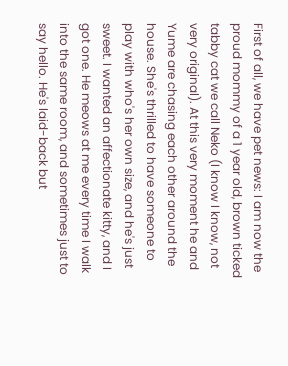First of all, we have pet news: I am now the proud mommy of a 1 year old, brown ticked tabby cat we call Neko (I know I know, not very original). At this very moment he and Yume are chasing each other around the house. She's thrilled to have someone to play with who's her own size, and he's just sweet. I wanted an affectionate kitty, and I got one. He meows at me every time I walk into the same room, and sometimes just to say hello. He's laid-back but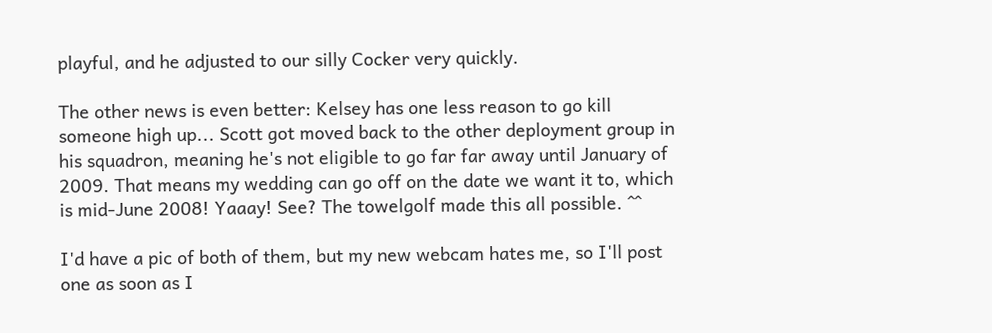playful, and he adjusted to our silly Cocker very quickly.

The other news is even better: Kelsey has one less reason to go kill someone high up... Scott got moved back to the other deployment group in his squadron, meaning he's not eligible to go far far away until January of 2009. That means my wedding can go off on the date we want it to, which is mid-June 2008! Yaaay! See? The towelgolf made this all possible. ^^

I'd have a pic of both of them, but my new webcam hates me, so I'll post one as soon as I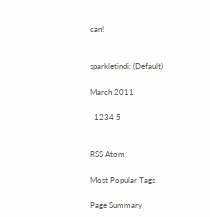can!


sparkletindi: (Default)

March 2011

  1234 5


RSS Atom

Most Popular Tags

Page Summary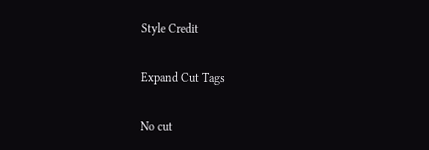Style Credit

Expand Cut Tags

No cut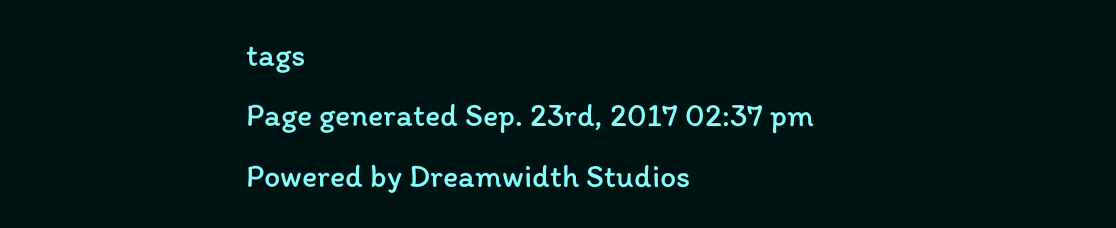tags
Page generated Sep. 23rd, 2017 02:37 pm
Powered by Dreamwidth Studios